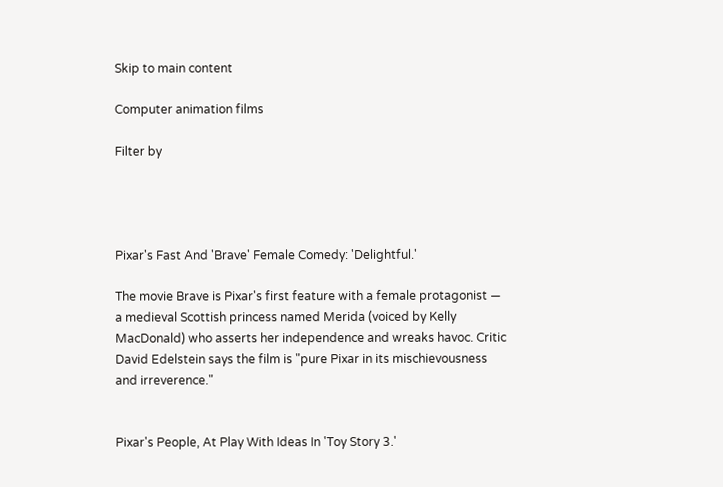Skip to main content

Computer animation films

Filter by




Pixar's Fast And 'Brave' Female Comedy: 'Delightful.'

The movie Brave is Pixar's first feature with a female protagonist — a medieval Scottish princess named Merida (voiced by Kelly MacDonald) who asserts her independence and wreaks havoc. Critic David Edelstein says the film is "pure Pixar in its mischievousness and irreverence."


Pixar's People, At Play With Ideas In 'Toy Story 3.'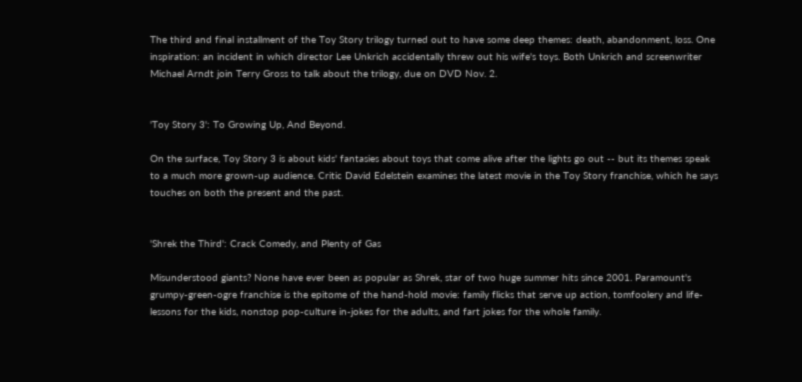The third and final installment of the Toy Story trilogy turned out to have some deep themes: death, abandonment, loss. One inspiration: an incident in which director Lee Unkrich accidentally threw out his wife's toys. Both Unkrich and screenwriter Michael Arndt join Terry Gross to talk about the trilogy, due on DVD Nov. 2.


'Toy Story 3': To Growing Up, And Beyond.

On the surface, Toy Story 3 is about kids' fantasies about toys that come alive after the lights go out -- but its themes speak to a much more grown-up audience. Critic David Edelstein examines the latest movie in the Toy Story franchise, which he says touches on both the present and the past.


'Shrek the Third': Crack Comedy, and Plenty of Gas

Misunderstood giants? None have ever been as popular as Shrek, star of two huge summer hits since 2001. Paramount's grumpy-green-ogre franchise is the epitome of the hand-hold movie: family flicks that serve up action, tomfoolery and life-lessons for the kids, nonstop pop-culture in-jokes for the adults, and fart jokes for the whole family.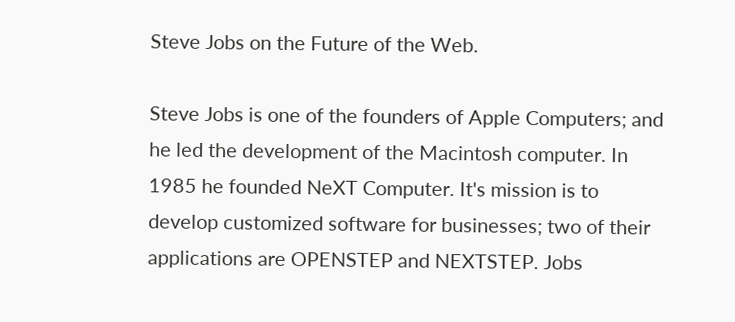Steve Jobs on the Future of the Web.

Steve Jobs is one of the founders of Apple Computers; and he led the development of the Macintosh computer. In 1985 he founded NeXT Computer. It's mission is to develop customized software for businesses; two of their applications are OPENSTEP and NEXTSTEP. Jobs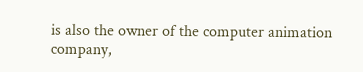is also the owner of the computer animation company,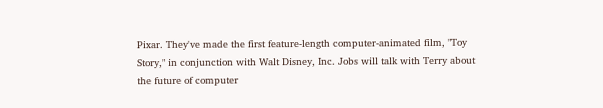Pixar. They've made the first feature-length computer-animated film, "Toy Story," in conjunction with Walt Disney, Inc. Jobs will talk with Terry about the future of computer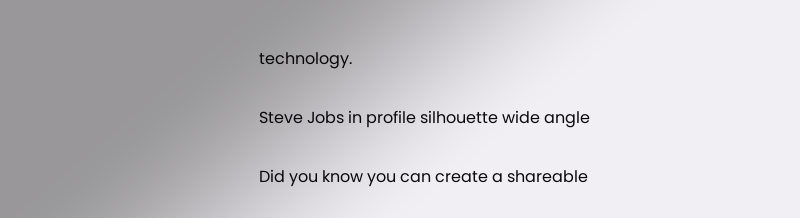technology.

Steve Jobs in profile silhouette wide angle

Did you know you can create a shareable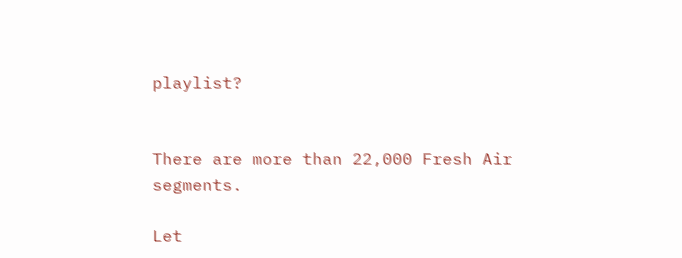playlist?


There are more than 22,000 Fresh Air segments.

Let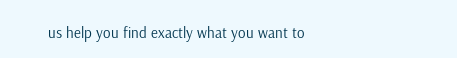us help you find exactly what you want to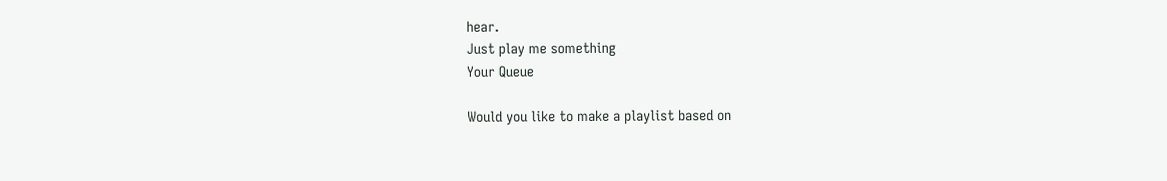hear.
Just play me something
Your Queue

Would you like to make a playlist based on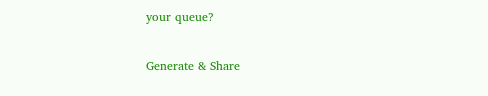your queue?

Generate & Share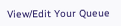View/Edit Your Queue